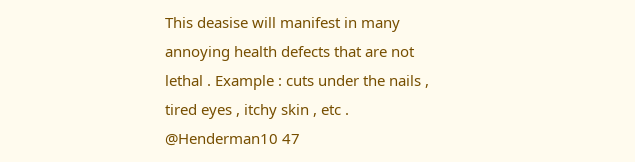This deasise will manifest in many annoying health defects that are not lethal . Example : cuts under the nails , tired eyes , itchy skin , etc .
@Henderman10 47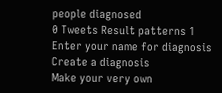people diagnosed
0 Tweets Result patterns 1
Enter your name for diagnosis
Create a diagnosis
Make your very own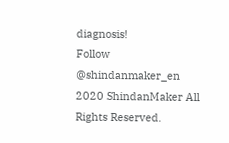diagnosis!
Follow @shindanmaker_en
2020 ShindanMaker All Rights Reserved.